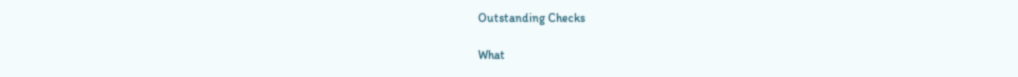Outstanding Checks

What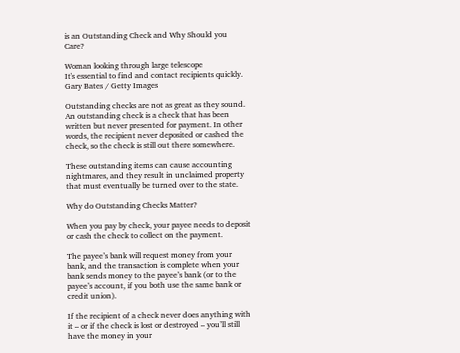is an Outstanding Check and Why Should you Care?

Woman looking through large telescope
It's essential to find and contact recipients quickly. Gary Bates / Getty Images

Outstanding checks are not as great as they sound. An outstanding check is a check that has been written but never presented for payment. In other words, the recipient never deposited or cashed the check, so the check is still out there somewhere.

These outstanding items can cause accounting nightmares, and they result in unclaimed property that must eventually be turned over to the state.

Why do Outstanding Checks Matter?

When you pay by check, your payee needs to deposit or cash the check to collect on the payment.

The payee’s bank will request money from your bank, and the transaction is complete when your bank sends money to the payee’s bank (or to the payee’s account, if you both use the same bank or credit union).

If the recipient of a check never does anything with it – or if the check is lost or destroyed – you’ll still have the money in your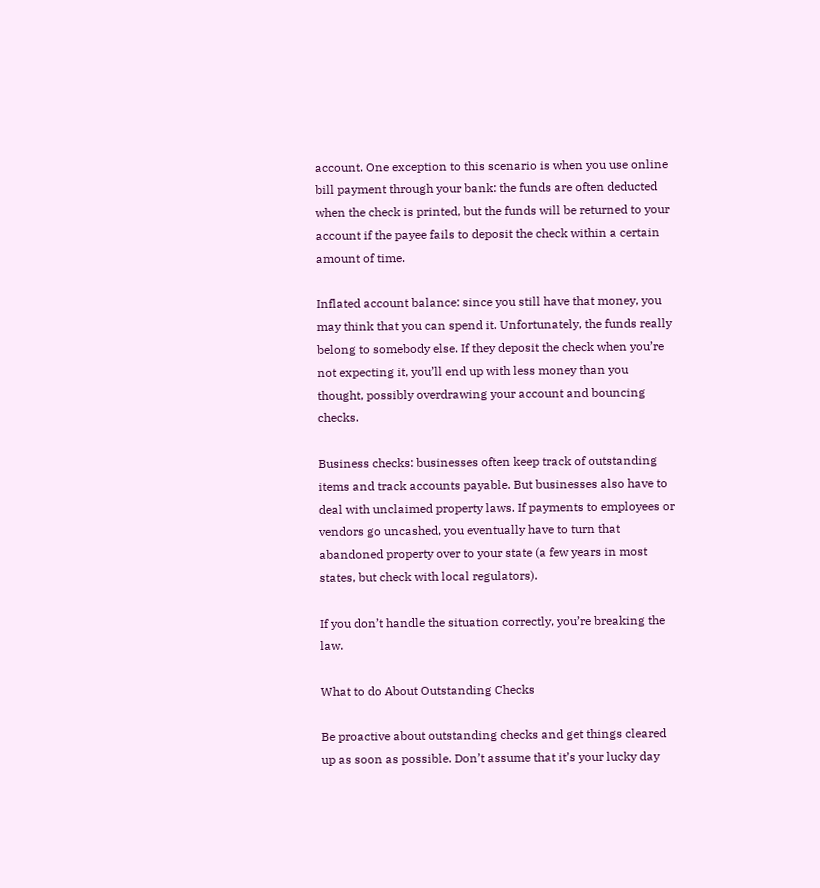account. One exception to this scenario is when you use online bill payment through your bank: the funds are often deducted when the check is printed, but the funds will be returned to your account if the payee fails to deposit the check within a certain amount of time.

Inflated account balance: since you still have that money, you may think that you can spend it. Unfortunately, the funds really belong to somebody else. If they deposit the check when you’re not expecting it, you’ll end up with less money than you thought, possibly overdrawing your account and bouncing checks.

Business checks: businesses often keep track of outstanding items and track accounts payable. But businesses also have to deal with unclaimed property laws. If payments to employees or vendors go uncashed, you eventually have to turn that abandoned property over to your state (a few years in most states, but check with local regulators).

If you don’t handle the situation correctly, you’re breaking the law.

What to do About Outstanding Checks

Be proactive about outstanding checks and get things cleared up as soon as possible. Don’t assume that it’s your lucky day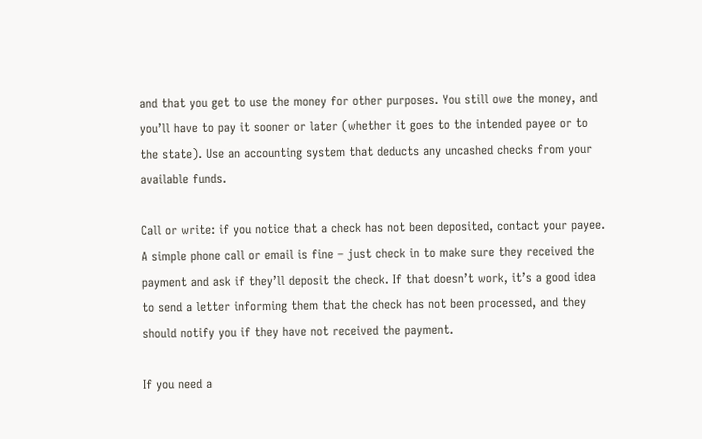and that you get to use the money for other purposes. You still owe the money, and you’ll have to pay it sooner or later (whether it goes to the intended payee or to the state). Use an accounting system that deducts any uncashed checks from your available funds.

Call or write: if you notice that a check has not been deposited, contact your payee. A simple phone call or email is fine – just check in to make sure they received the payment and ask if they’ll deposit the check. If that doesn’t work, it’s a good idea to send a letter informing them that the check has not been processed, and they should notify you if they have not received the payment.

If you need a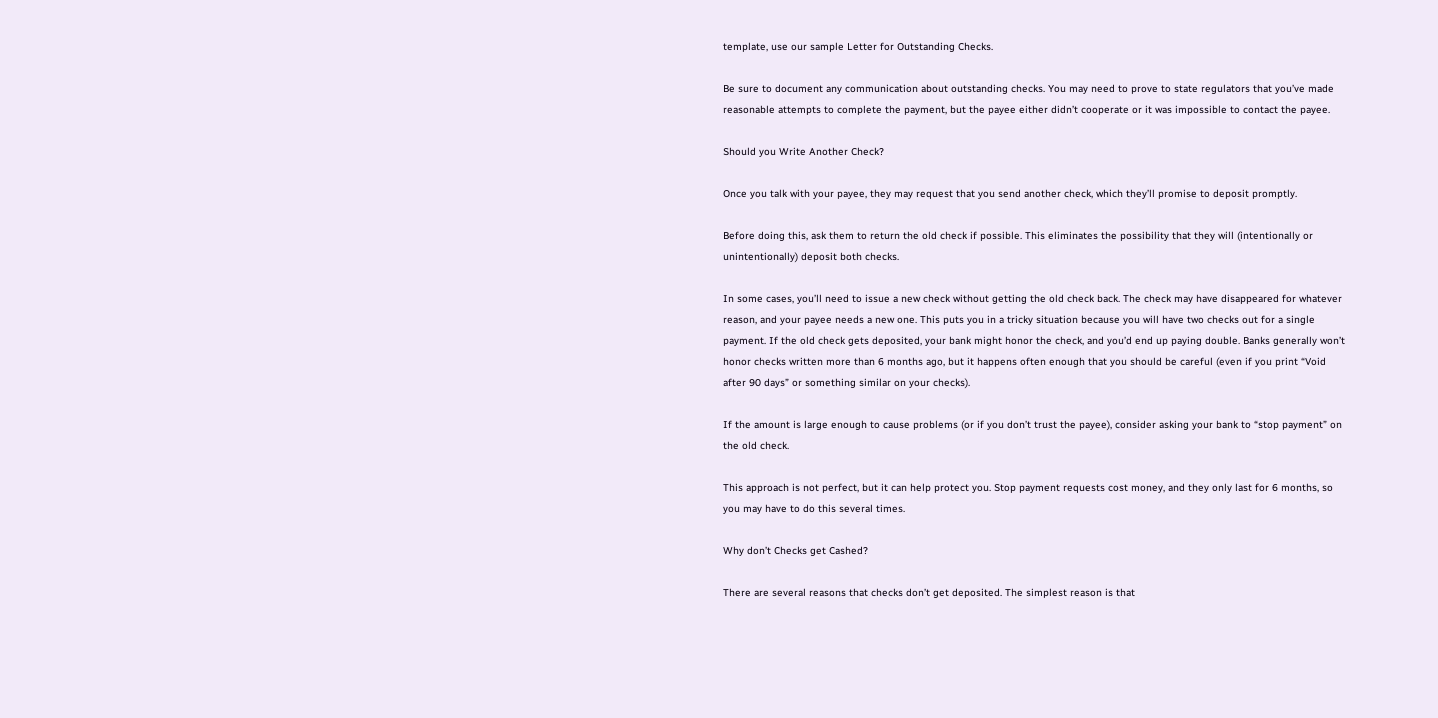template, use our sample Letter for Outstanding Checks.

Be sure to document any communication about outstanding checks. You may need to prove to state regulators that you’ve made reasonable attempts to complete the payment, but the payee either didn’t cooperate or it was impossible to contact the payee.

Should you Write Another Check?

Once you talk with your payee, they may request that you send another check, which they’ll promise to deposit promptly.

Before doing this, ask them to return the old check if possible. This eliminates the possibility that they will (intentionally or unintentionally) deposit both checks.

In some cases, you’ll need to issue a new check without getting the old check back. The check may have disappeared for whatever reason, and your payee needs a new one. This puts you in a tricky situation because you will have two checks out for a single payment. If the old check gets deposited, your bank might honor the check, and you’d end up paying double. Banks generally won’t honor checks written more than 6 months ago, but it happens often enough that you should be careful (even if you print “Void after 90 days” or something similar on your checks).

If the amount is large enough to cause problems (or if you don’t trust the payee), consider asking your bank to “stop payment” on the old check.

This approach is not perfect, but it can help protect you. Stop payment requests cost money, and they only last for 6 months, so you may have to do this several times.

Why don’t Checks get Cashed?

There are several reasons that checks don’t get deposited. The simplest reason is that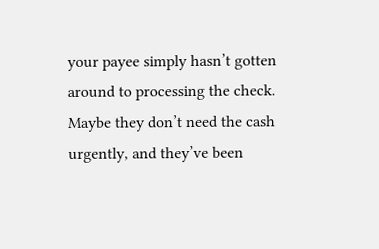your payee simply hasn’t gotten around to processing the check. Maybe they don’t need the cash urgently, and they’ve been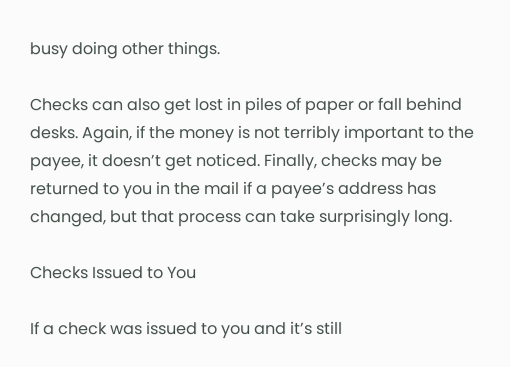busy doing other things.

Checks can also get lost in piles of paper or fall behind desks. Again, if the money is not terribly important to the payee, it doesn’t get noticed. Finally, checks may be returned to you in the mail if a payee’s address has changed, but that process can take surprisingly long.

Checks Issued to You

If a check was issued to you and it’s still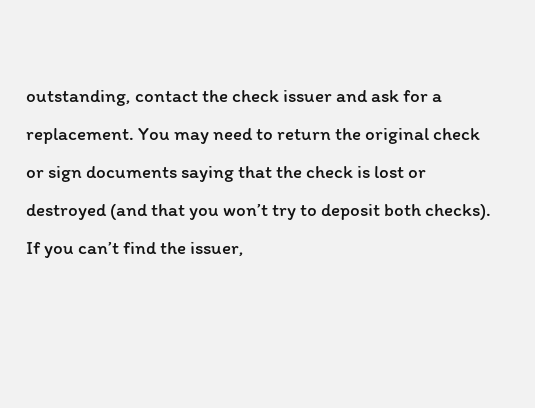outstanding, contact the check issuer and ask for a replacement. You may need to return the original check or sign documents saying that the check is lost or destroyed (and that you won’t try to deposit both checks). If you can’t find the issuer,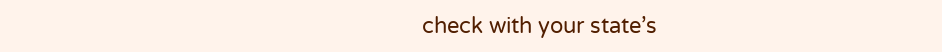check with your state’s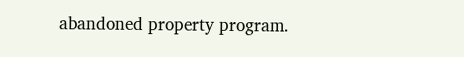abandoned property program.